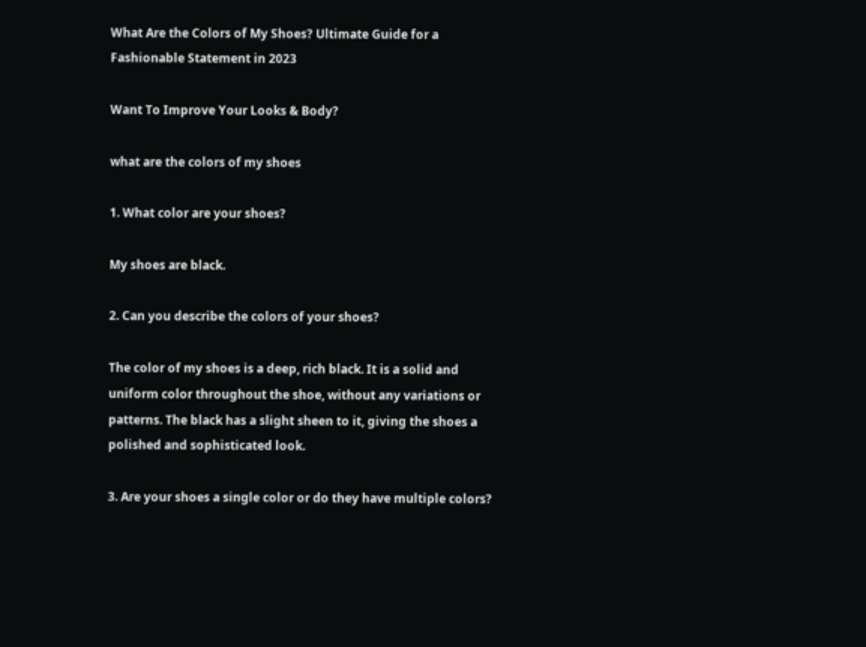What Are the Colors of My Shoes? Ultimate Guide for a Fashionable Statement in 2023

Want To Improve Your Looks & Body?

what are the colors of my shoes

1. What color are your shoes?

My shoes are black.

2. Can you describe the colors of your shoes?

The color of my shoes is a deep, rich black. It is a solid and uniform color throughout the shoe, without any variations or patterns. The black has a slight sheen to it, giving the shoes a polished and sophisticated look.

3. Are your shoes a single color or do they have multiple colors?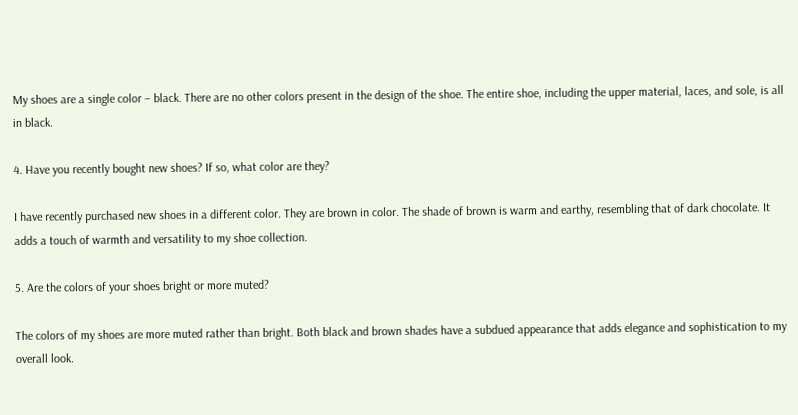My shoes are a single color – black. There are no other colors present in the design of the shoe. The entire shoe, including the upper material, laces, and sole, is all in black.

4. Have you recently bought new shoes? If so, what color are they?

I have recently purchased new shoes in a different color. They are brown in color. The shade of brown is warm and earthy, resembling that of dark chocolate. It adds a touch of warmth and versatility to my shoe collection.

5. Are the colors of your shoes bright or more muted?

The colors of my shoes are more muted rather than bright. Both black and brown shades have a subdued appearance that adds elegance and sophistication to my overall look.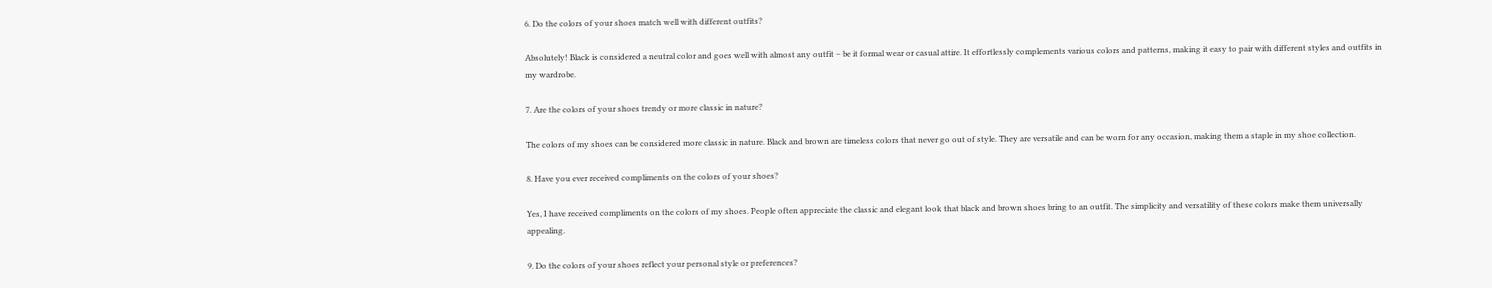6. Do the colors of your shoes match well with different outfits?

Absolutely! Black is considered a neutral color and goes well with almost any outfit – be it formal wear or casual attire. It effortlessly complements various colors and patterns, making it easy to pair with different styles and outfits in my wardrobe.

7. Are the colors of your shoes trendy or more classic in nature?

The colors of my shoes can be considered more classic in nature. Black and brown are timeless colors that never go out of style. They are versatile and can be worn for any occasion, making them a staple in my shoe collection.

8. Have you ever received compliments on the colors of your shoes?

Yes, I have received compliments on the colors of my shoes. People often appreciate the classic and elegant look that black and brown shoes bring to an outfit. The simplicity and versatility of these colors make them universally appealing.

9. Do the colors of your shoes reflect your personal style or preferences?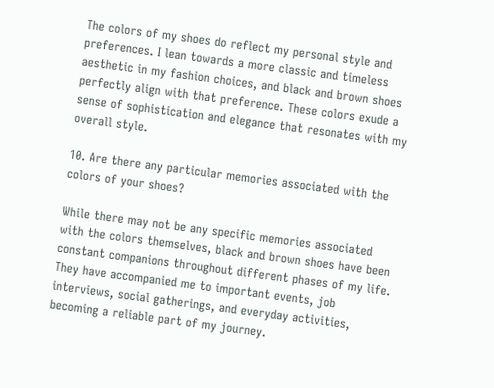The colors of my shoes do reflect my personal style and preferences. I lean towards a more classic and timeless aesthetic in my fashion choices, and black and brown shoes perfectly align with that preference. These colors exude a sense of sophistication and elegance that resonates with my overall style.

10. Are there any particular memories associated with the colors of your shoes?

While there may not be any specific memories associated with the colors themselves, black and brown shoes have been constant companions throughout different phases of my life. They have accompanied me to important events, job interviews, social gatherings, and everyday activities, becoming a reliable part of my journey.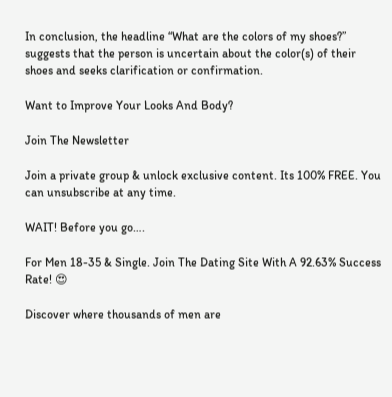In conclusion, the headline “What are the colors of my shoes?” suggests that the person is uncertain about the color(s) of their shoes and seeks clarification or confirmation.

Want to Improve Your Looks And Body?

Join The Newsletter

Join a private group & unlock exclusive content. Its 100% FREE. You can unsubscribe at any time.

WAIT! Before you go….

For Men 18-35 & Single. Join The Dating Site With A 92.63% Success Rate! 😍

Discover where thousands of men are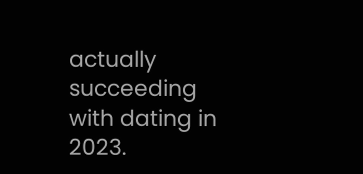actually succeeding with dating in 2023.